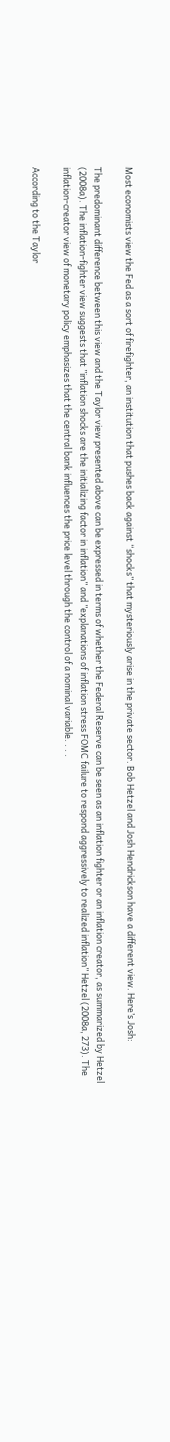Most economists view the Fed as a sort of firefighter, an institution that pushes back against “shocks” that mysteriously arise in the private sector. Bob Hetzel and Josh Hendrickson have a different view. Here’s Josh:

The predominant difference between this view and the Taylor view presented above can be expressed in terms of whether the Federal Reserve can be seen as an inflation fighter or an inflation creator, as summarized by Hetzel (2008a). The inflation-fighter view suggests that ”inflation shocks are the initializing factor in inflation” and ”explanations of inflation stress FOMC failure to respond aggressively to realized inflation” Hetzel (2008a, 273). The inflation-creator view of monetary policy emphasizes that the central bank influences the price level through the control of a nominal variable. . . .

According to the Taylor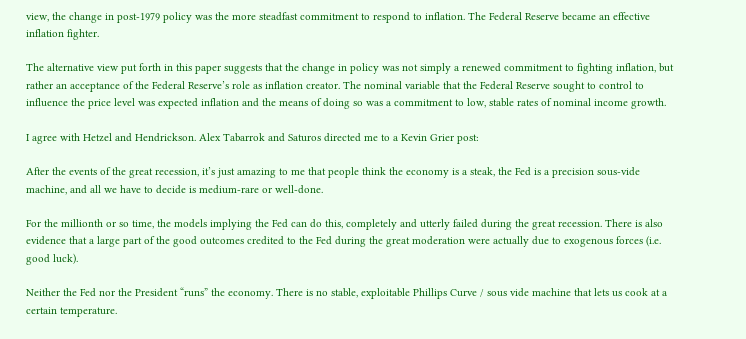view, the change in post-1979 policy was the more steadfast commitment to respond to inflation. The Federal Reserve became an effective inflation fighter.

The alternative view put forth in this paper suggests that the change in policy was not simply a renewed commitment to fighting inflation, but rather an acceptance of the Federal Reserve’s role as inflation creator. The nominal variable that the Federal Reserve sought to control to influence the price level was expected inflation and the means of doing so was a commitment to low, stable rates of nominal income growth.

I agree with Hetzel and Hendrickson. Alex Tabarrok and Saturos directed me to a Kevin Grier post:

After the events of the great recession, it’s just amazing to me that people think the economy is a steak, the Fed is a precision sous-vide machine, and all we have to decide is medium-rare or well-done.

For the millionth or so time, the models implying the Fed can do this, completely and utterly failed during the great recession. There is also evidence that a large part of the good outcomes credited to the Fed during the great moderation were actually due to exogenous forces (i.e. good luck).

Neither the Fed nor the President “runs” the economy. There is no stable, exploitable Phillips Curve / sous vide machine that lets us cook at a certain temperature.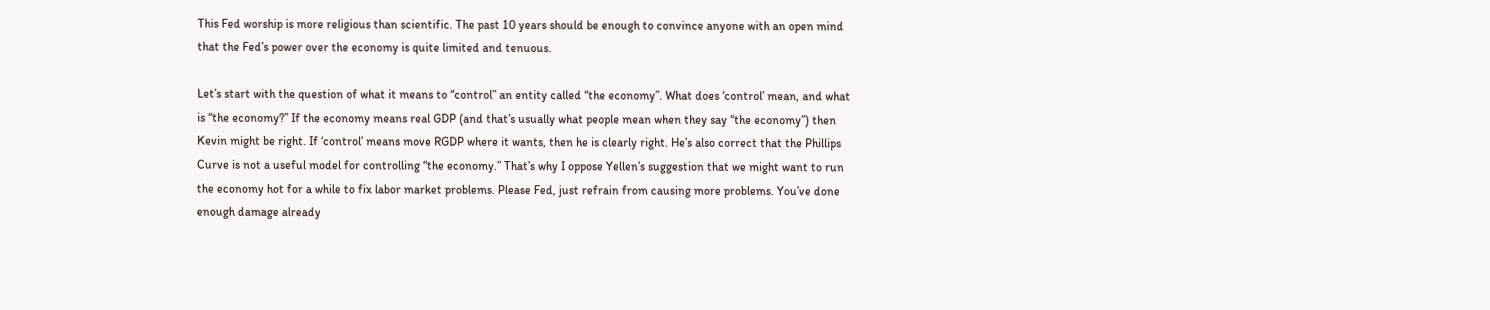This Fed worship is more religious than scientific. The past 10 years should be enough to convince anyone with an open mind that the Fed’s power over the economy is quite limited and tenuous.

Let’s start with the question of what it means to “control” an entity called “the economy”. What does ‘control’ mean, and what is “the economy?” If the economy means real GDP (and that’s usually what people mean when they say “the economy”) then Kevin might be right. If ‘control’ means move RGDP where it wants, then he is clearly right. He’s also correct that the Phillips Curve is not a useful model for controlling “the economy.” That’s why I oppose Yellen’s suggestion that we might want to run the economy hot for a while to fix labor market problems. Please Fed, just refrain from causing more problems. You’ve done enough damage already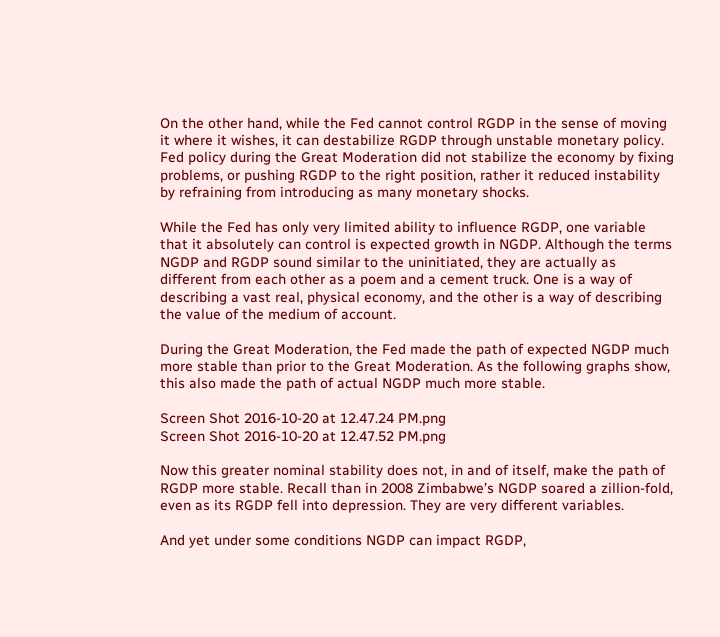On the other hand, while the Fed cannot control RGDP in the sense of moving it where it wishes, it can destabilize RGDP through unstable monetary policy. Fed policy during the Great Moderation did not stabilize the economy by fixing problems, or pushing RGDP to the right position, rather it reduced instability by refraining from introducing as many monetary shocks.

While the Fed has only very limited ability to influence RGDP, one variable that it absolutely can control is expected growth in NGDP. Although the terms NGDP and RGDP sound similar to the uninitiated, they are actually as different from each other as a poem and a cement truck. One is a way of describing a vast real, physical economy, and the other is a way of describing the value of the medium of account.

During the Great Moderation, the Fed made the path of expected NGDP much more stable than prior to the Great Moderation. As the following graphs show, this also made the path of actual NGDP much more stable.

Screen Shot 2016-10-20 at 12.47.24 PM.png
Screen Shot 2016-10-20 at 12.47.52 PM.png

Now this greater nominal stability does not, in and of itself, make the path of RGDP more stable. Recall than in 2008 Zimbabwe’s NGDP soared a zillion-fold, even as its RGDP fell into depression. They are very different variables.

And yet under some conditions NGDP can impact RGDP,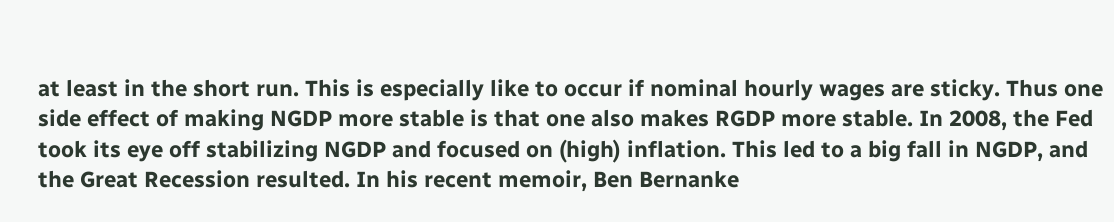at least in the short run. This is especially like to occur if nominal hourly wages are sticky. Thus one side effect of making NGDP more stable is that one also makes RGDP more stable. In 2008, the Fed took its eye off stabilizing NGDP and focused on (high) inflation. This led to a big fall in NGDP, and the Great Recession resulted. In his recent memoir, Ben Bernanke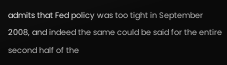admits that Fed policy was too tight in September 2008, and indeed the same could be said for the entire second half of the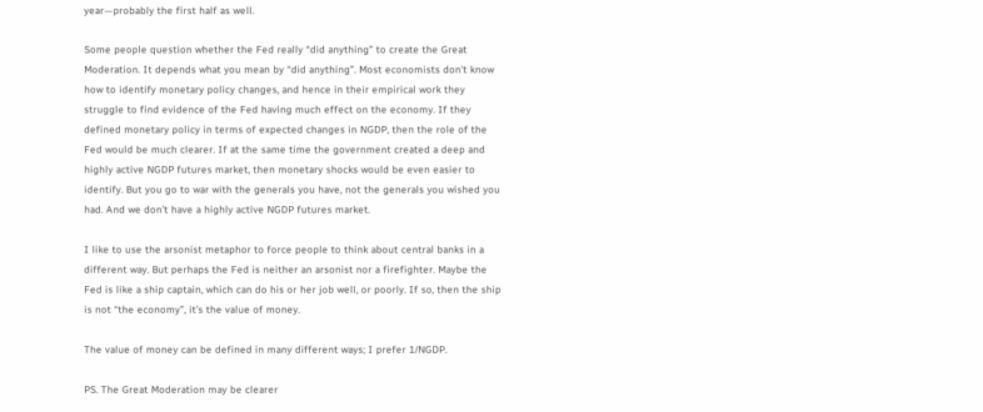year—probably the first half as well.

Some people question whether the Fed really “did anything” to create the Great Moderation. It depends what you mean by “did anything”. Most economists don’t know how to identify monetary policy changes, and hence in their empirical work they struggle to find evidence of the Fed having much effect on the economy. If they defined monetary policy in terms of expected changes in NGDP, then the role of the Fed would be much clearer. If at the same time the government created a deep and highly active NGDP futures market, then monetary shocks would be even easier to identify. But you go to war with the generals you have, not the generals you wished you had. And we don’t have a highly active NGDP futures market.

I like to use the arsonist metaphor to force people to think about central banks in a different way. But perhaps the Fed is neither an arsonist nor a firefighter. Maybe the Fed is like a ship captain, which can do his or her job well, or poorly. If so, then the ship is not “the economy”, it’s the value of money.

The value of money can be defined in many different ways; I prefer 1/NGDP.

PS. The Great Moderation may be clearer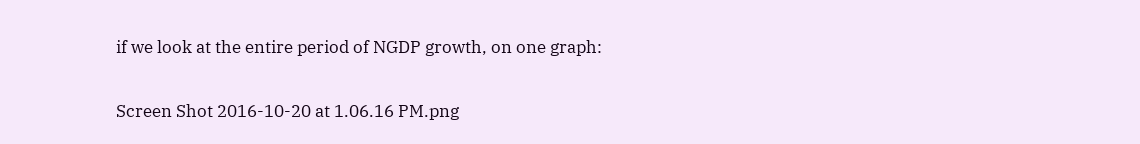if we look at the entire period of NGDP growth, on one graph:

Screen Shot 2016-10-20 at 1.06.16 PM.png